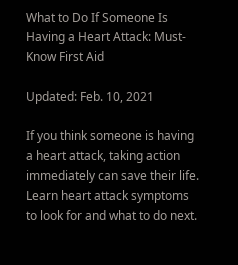What to Do If Someone Is Having a Heart Attack: Must-Know First Aid

Updated: Feb. 10, 2021

If you think someone is having a heart attack, taking action immediately can save their life. Learn heart attack symptoms to look for and what to do next.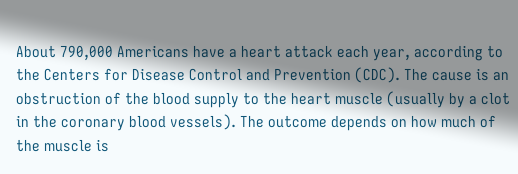About 790,000 Americans have a heart attack each year, according to the Centers for Disease Control and Prevention (CDC). The cause is an obstruction of the blood supply to the heart muscle (usually by a clot in the coronary blood vessels). The outcome depends on how much of the muscle is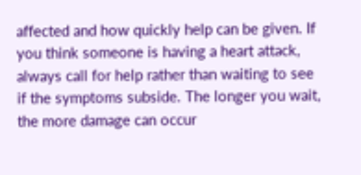affected and how quickly help can be given. If you think someone is having a heart attack, always call for help rather than waiting to see if the symptoms subside. The longer you wait, the more damage can occur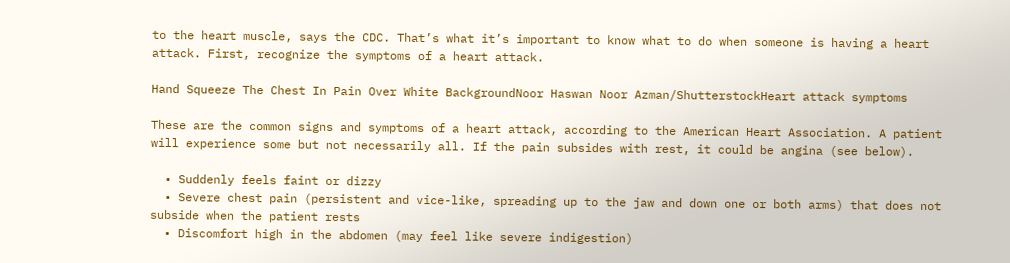to the heart muscle, says the CDC. That’s what it’s important to know what to do when someone is having a heart attack. First, recognize the symptoms of a heart attack.

Hand Squeeze The Chest In Pain Over White BackgroundNoor Haswan Noor Azman/ShutterstockHeart attack symptoms

These are the common signs and symptoms of a heart attack, according to the American Heart Association. A patient will experience some but not necessarily all. If the pain subsides with rest, it could be angina (see below).

  • Suddenly feels faint or dizzy
  • Severe chest pain (persistent and vice-like, spreading up to the jaw and down one or both arms) that does not subside when the patient rests
  • Discomfort high in the abdomen (may feel like severe indigestion)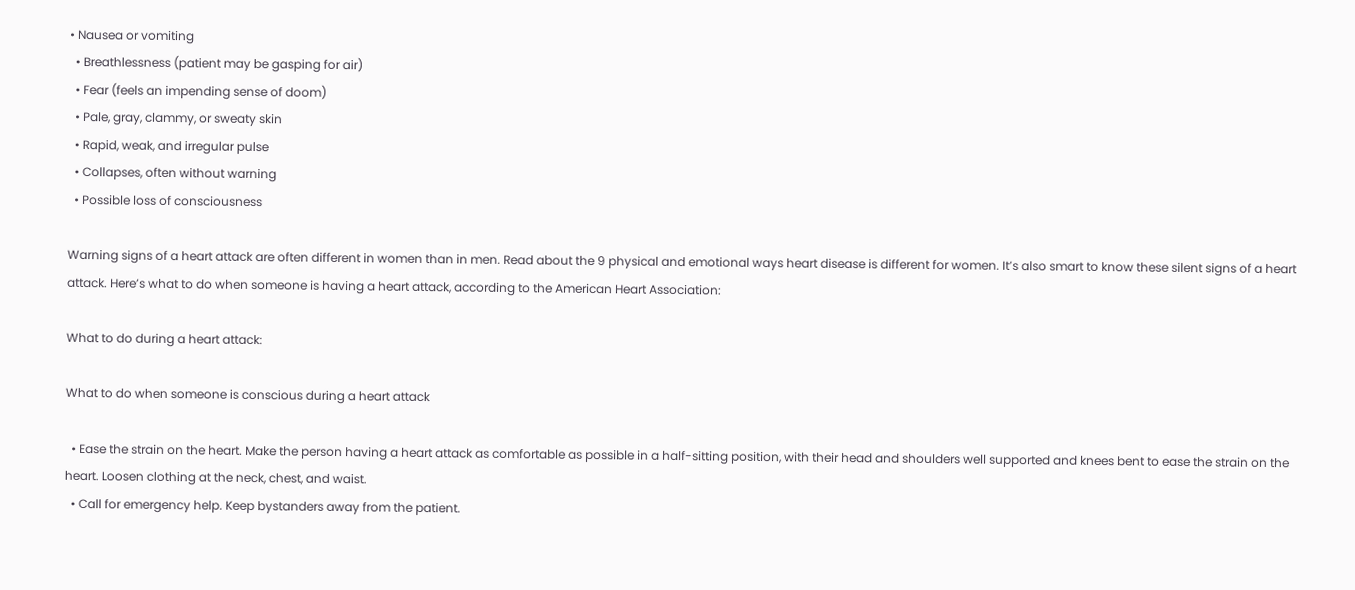• Nausea or vomiting
  • Breathlessness (patient may be gasping for air)
  • Fear (feels an impending sense of doom)
  • Pale, gray, clammy, or sweaty skin
  • Rapid, weak, and irregular pulse
  • Collapses, often without warning
  • Possible loss of consciousness

Warning signs of a heart attack are often different in women than in men. Read about the 9 physical and emotional ways heart disease is different for women. It’s also smart to know these silent signs of a heart attack. Here’s what to do when someone is having a heart attack, according to the American Heart Association:

What to do during a heart attack:

What to do when someone is conscious during a heart attack

  • Ease the strain on the heart. Make the person having a heart attack as comfortable as possible in a half-sitting position, with their head and shoulders well supported and knees bent to ease the strain on the heart. Loosen clothing at the neck, chest, and waist.
  • Call for emergency help. Keep bystanders away from the patient.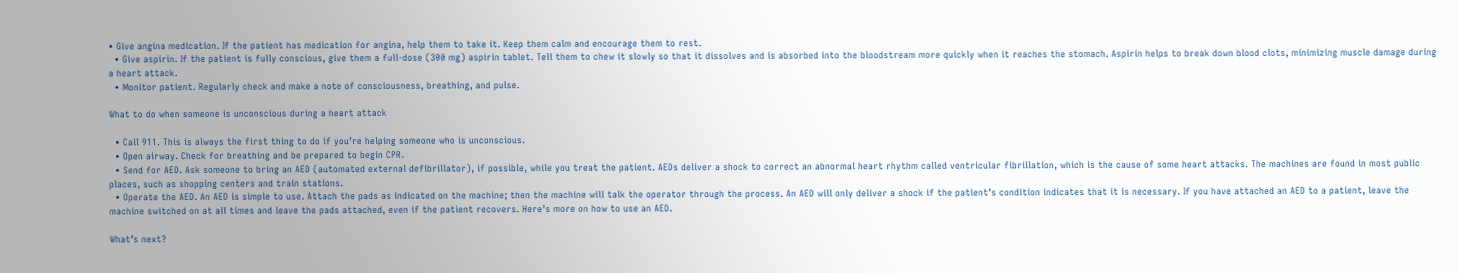• Give angina medication. If the patient has medication for angina, help them to take it. Keep them calm and encourage them to rest.
  • Give aspirin. If the patient is fully conscious, give them a full-dose (300 mg) aspirin tablet. Tell them to chew it slowly so that it dissolves and is absorbed into the bloodstream more quickly when it reaches the stomach. Aspirin helps to break down blood clots, minimizing muscle damage during a heart attack.
  • Monitor patient. Regularly check and make a note of consciousness, breathing, and pulse.

What to do when someone is unconscious during a heart attack

  • Call 911. This is always the first thing to do if you’re helping someone who is unconscious.
  • Open airway. Check for breathing and be prepared to begin CPR.
  • Send for AED. Ask someone to bring an AED (automated external defibrillator), if possible, while you treat the patient. AEDs deliver a shock to correct an abnormal heart rhythm called ventricular fibrillation, which is the cause of some heart attacks. The machines are found in most public places, such as shopping centers and train stations.
  • Operate the AED. An AED is simple to use. Attach the pads as indicated on the machine; then the machine will talk the operator through the process. An AED will only deliver a shock if the patient’s condition indicates that it is necessary. If you have attached an AED to a patient, leave the machine switched on at all times and leave the pads attached, even if the patient recovers. Here’s more on how to use an AED.

What’s next?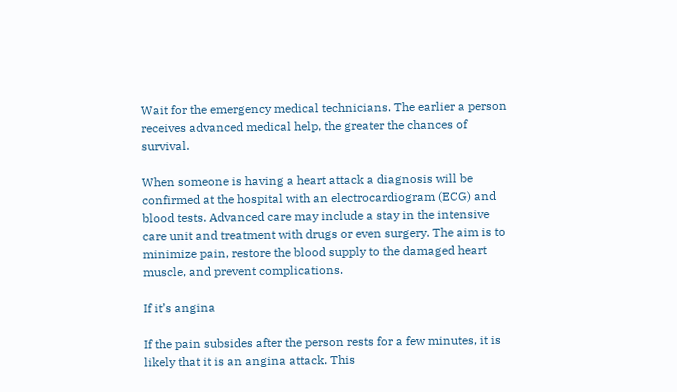Wait for the emergency medical technicians. The earlier a person receives advanced medical help, the greater the chances of survival.

When someone is having a heart attack a diagnosis will be confirmed at the hospital with an electrocardiogram (ECG) and blood tests. Advanced care may include a stay in the intensive care unit and treatment with drugs or even surgery. The aim is to minimize pain, restore the blood supply to the damaged heart muscle, and prevent complications.

If it’s angina

If the pain subsides after the person rests for a few minutes, it is likely that it is an angina attack. This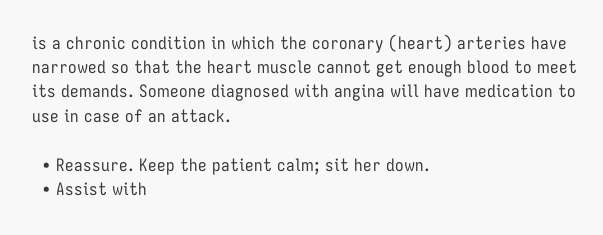is a chronic condition in which the coronary (heart) arteries have narrowed so that the heart muscle cannot get enough blood to meet its demands. Someone diagnosed with angina will have medication to use in case of an attack.

  • Reassure. Keep the patient calm; sit her down.
  • Assist with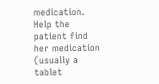medication. Help the patient find her medication (usually a tablet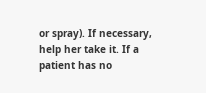or spray). If necessary, help her take it. If a patient has no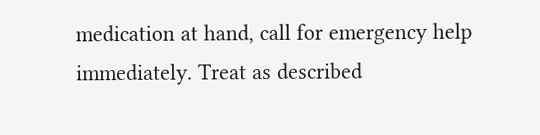medication at hand, call for emergency help immediately. Treat as described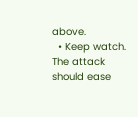above.
  • Keep watch. The attack should ease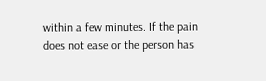within a few minutes. If the pain does not ease or the person has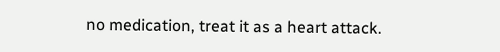no medication, treat it as a heart attack.